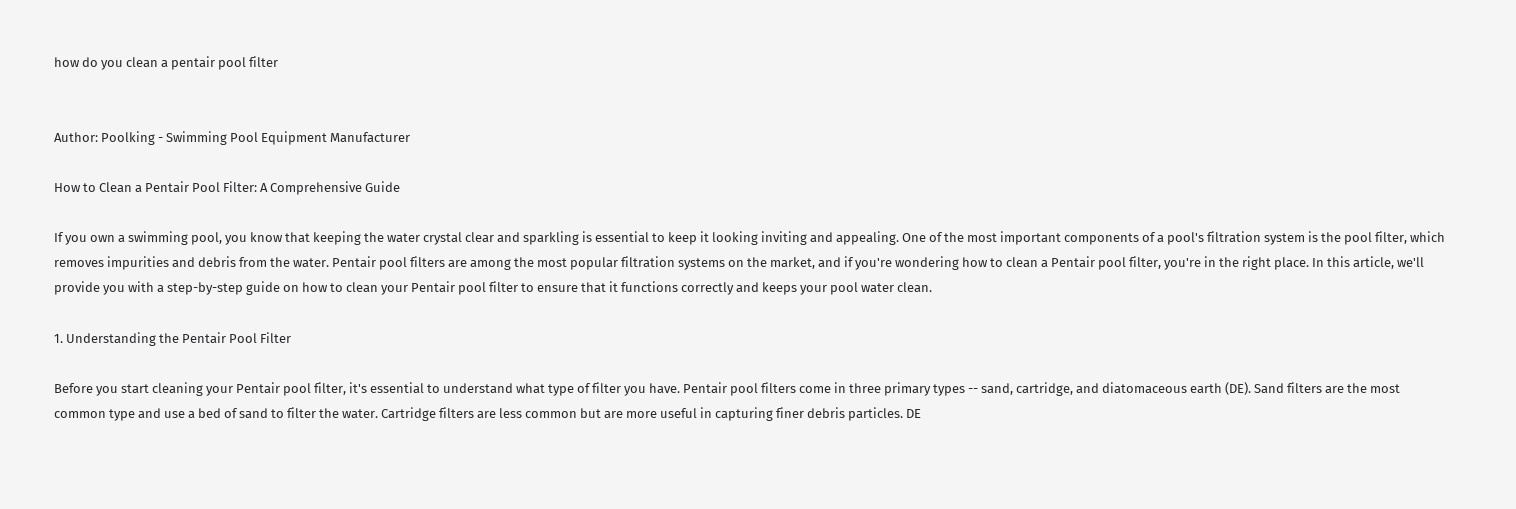how do you clean a pentair pool filter


Author: Poolking - Swimming Pool Equipment Manufacturer

How to Clean a Pentair Pool Filter: A Comprehensive Guide

If you own a swimming pool, you know that keeping the water crystal clear and sparkling is essential to keep it looking inviting and appealing. One of the most important components of a pool's filtration system is the pool filter, which removes impurities and debris from the water. Pentair pool filters are among the most popular filtration systems on the market, and if you're wondering how to clean a Pentair pool filter, you're in the right place. In this article, we'll provide you with a step-by-step guide on how to clean your Pentair pool filter to ensure that it functions correctly and keeps your pool water clean.

1. Understanding the Pentair Pool Filter

Before you start cleaning your Pentair pool filter, it's essential to understand what type of filter you have. Pentair pool filters come in three primary types -- sand, cartridge, and diatomaceous earth (DE). Sand filters are the most common type and use a bed of sand to filter the water. Cartridge filters are less common but are more useful in capturing finer debris particles. DE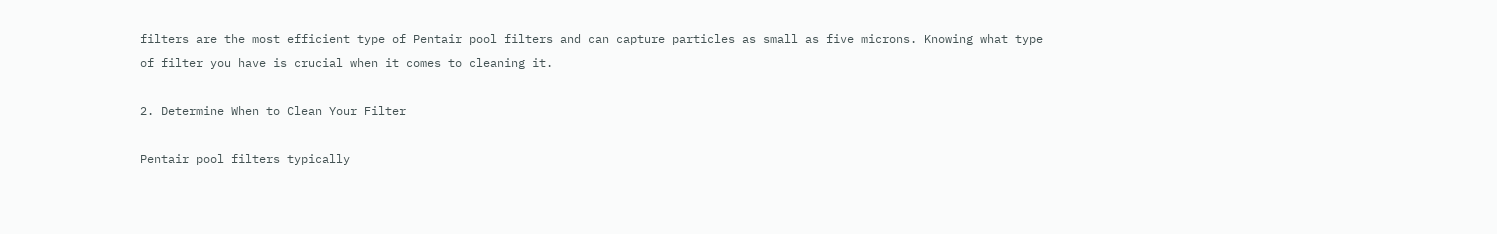filters are the most efficient type of Pentair pool filters and can capture particles as small as five microns. Knowing what type of filter you have is crucial when it comes to cleaning it.

2. Determine When to Clean Your Filter

Pentair pool filters typically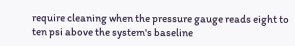require cleaning when the pressure gauge reads eight to ten psi above the system's baseline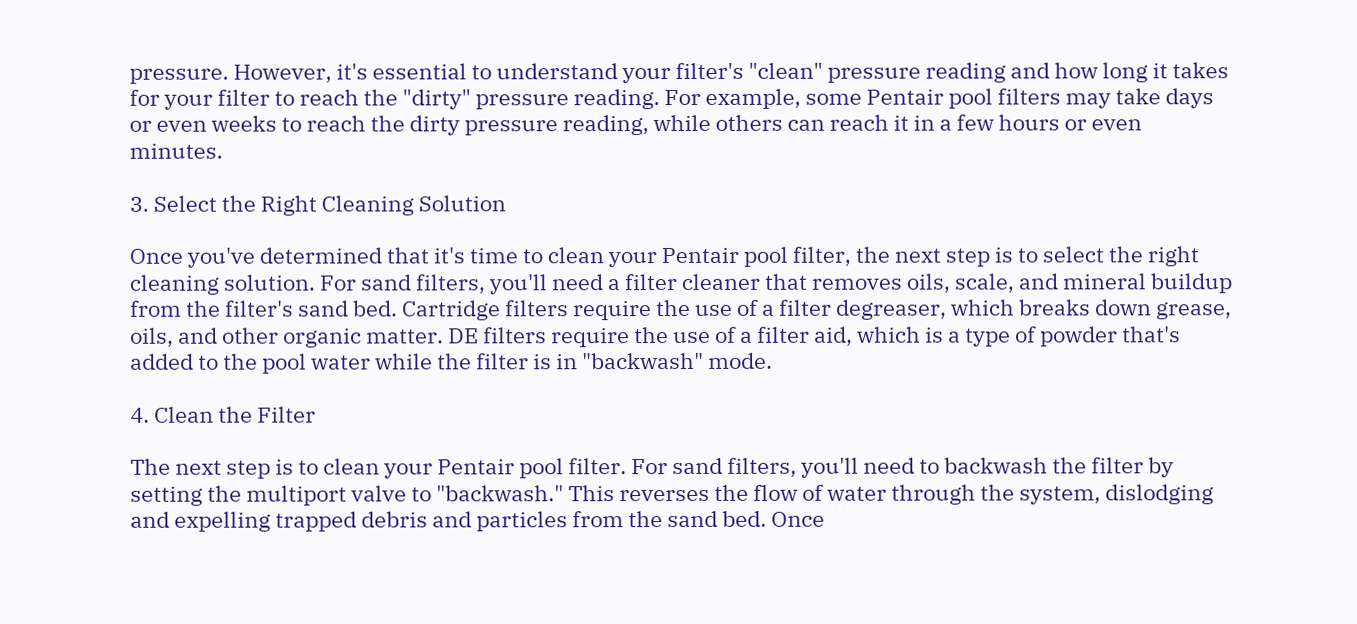pressure. However, it's essential to understand your filter's "clean" pressure reading and how long it takes for your filter to reach the "dirty" pressure reading. For example, some Pentair pool filters may take days or even weeks to reach the dirty pressure reading, while others can reach it in a few hours or even minutes.

3. Select the Right Cleaning Solution

Once you've determined that it's time to clean your Pentair pool filter, the next step is to select the right cleaning solution. For sand filters, you'll need a filter cleaner that removes oils, scale, and mineral buildup from the filter's sand bed. Cartridge filters require the use of a filter degreaser, which breaks down grease, oils, and other organic matter. DE filters require the use of a filter aid, which is a type of powder that's added to the pool water while the filter is in "backwash" mode.

4. Clean the Filter

The next step is to clean your Pentair pool filter. For sand filters, you'll need to backwash the filter by setting the multiport valve to "backwash." This reverses the flow of water through the system, dislodging and expelling trapped debris and particles from the sand bed. Once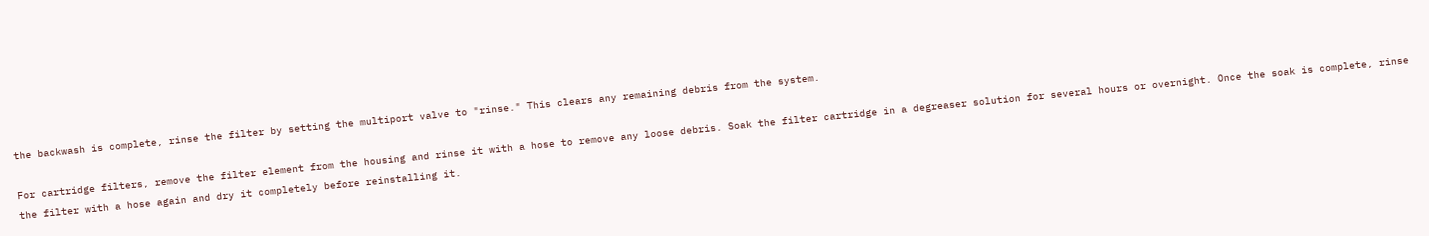the backwash is complete, rinse the filter by setting the multiport valve to "rinse." This clears any remaining debris from the system.

For cartridge filters, remove the filter element from the housing and rinse it with a hose to remove any loose debris. Soak the filter cartridge in a degreaser solution for several hours or overnight. Once the soak is complete, rinse the filter with a hose again and dry it completely before reinstalling it.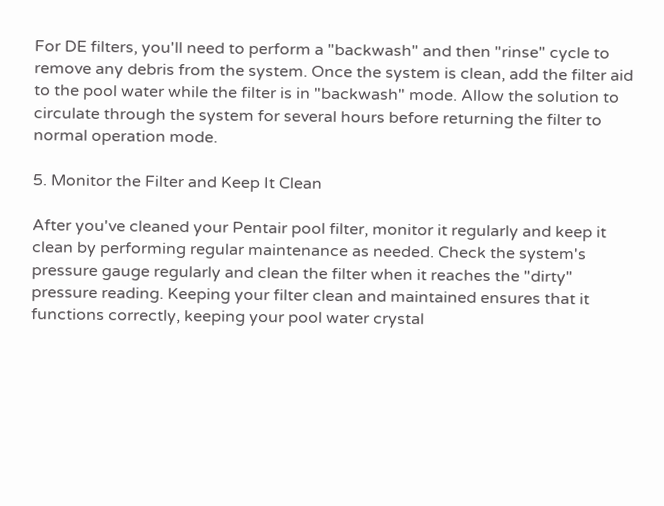For DE filters, you'll need to perform a "backwash" and then "rinse" cycle to remove any debris from the system. Once the system is clean, add the filter aid to the pool water while the filter is in "backwash" mode. Allow the solution to circulate through the system for several hours before returning the filter to normal operation mode.

5. Monitor the Filter and Keep It Clean

After you've cleaned your Pentair pool filter, monitor it regularly and keep it clean by performing regular maintenance as needed. Check the system's pressure gauge regularly and clean the filter when it reaches the "dirty" pressure reading. Keeping your filter clean and maintained ensures that it functions correctly, keeping your pool water crystal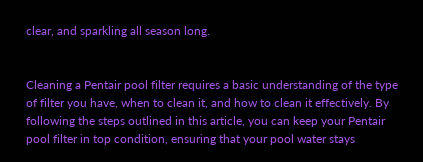clear, and sparkling all season long.


Cleaning a Pentair pool filter requires a basic understanding of the type of filter you have, when to clean it, and how to clean it effectively. By following the steps outlined in this article, you can keep your Pentair pool filter in top condition, ensuring that your pool water stays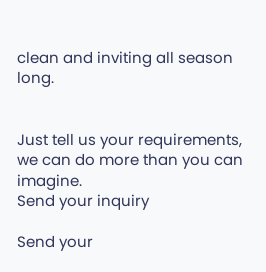clean and inviting all season long.


Just tell us your requirements, we can do more than you can imagine.
Send your inquiry

Send your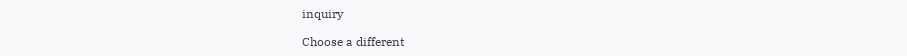inquiry

Choose a different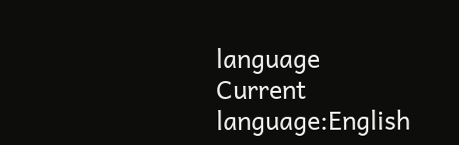language
Current language:English